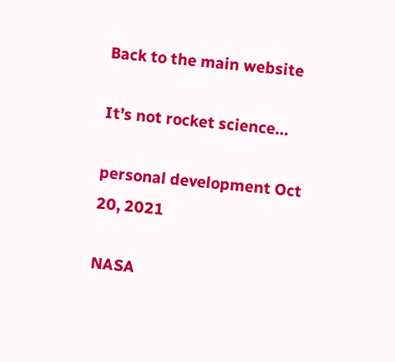Back to the main website

It’s not rocket science…

personal development Oct 20, 2021

NASA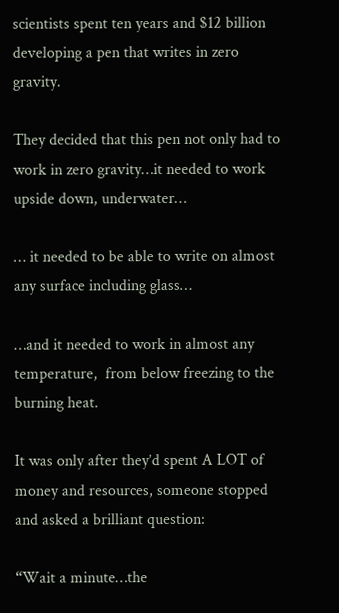scientists spent ten years and $12 billion developing a pen that writes in zero gravity.

They decided that this pen not only had to work in zero gravity…it needed to work upside down, underwater…

… it needed to be able to write on almost any surface including glass…

…and it needed to work in almost any temperature,  from below freezing to the burning heat.

It was only after they’d spent A LOT of money and resources, someone stopped and asked a brilliant question:

“Wait a minute…the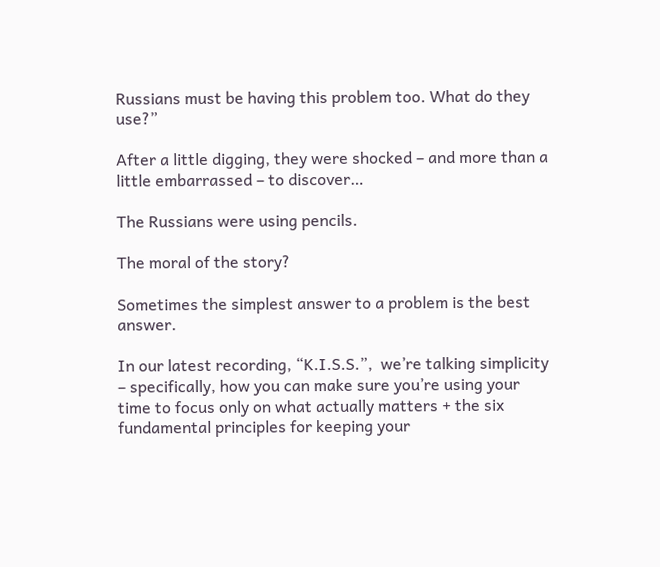Russians must be having this problem too. What do they use?”

After a little digging, they were shocked – and more than a little embarrassed – to discover…

The Russians were using pencils.

The moral of the story?

Sometimes the simplest answer to a problem is the best answer.

In our latest recording, “K.I.S.S.”,  we’re talking simplicity – specifically, how you can make sure you’re using your time to focus only on what actually matters + the six fundamental principles for keeping your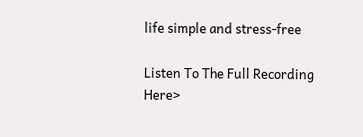life simple and stress-free

Listen To The Full Recording Here>